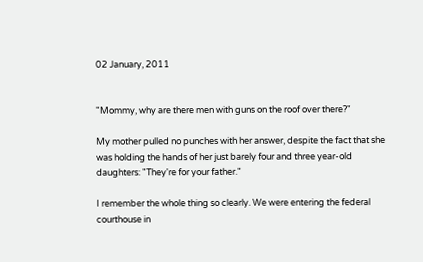02 January, 2011


"Mommy, why are there men with guns on the roof over there?"

My mother pulled no punches with her answer, despite the fact that she was holding the hands of her just barely four and three year-old daughters: "They're for your father."

I remember the whole thing so clearly. We were entering the federal courthouse in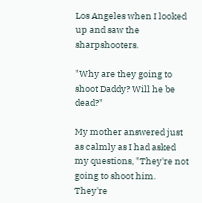Los Angeles when I looked up and saw the sharpshooters.

"Why are they going to shoot Daddy? Will he be dead?"

My mother answered just as calmly as I had asked my questions, "They're not going to shoot him. They're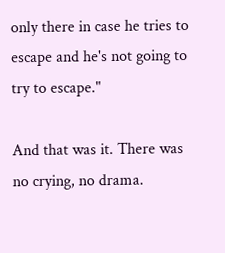only there in case he tries to escape and he's not going to try to escape."

And that was it. There was no crying, no drama.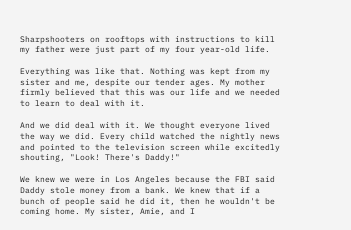Sharpshooters on rooftops with instructions to kill my father were just part of my four year-old life.

Everything was like that. Nothing was kept from my sister and me, despite our tender ages. My mother firmly believed that this was our life and we needed to learn to deal with it.

And we did deal with it. We thought everyone lived the way we did. Every child watched the nightly news and pointed to the television screen while excitedly shouting, "Look! There's Daddy!"

We knew we were in Los Angeles because the FBI said Daddy stole money from a bank. We knew that if a bunch of people said he did it, then he wouldn't be coming home. My sister, Amie, and I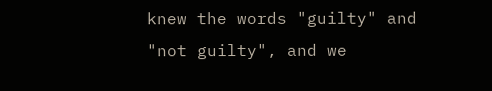knew the words "guilty" and "not guilty", and we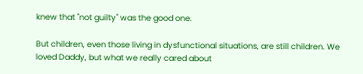knew that "not guilty" was the good one.

But children, even those living in dysfunctional situations, are still children. We loved Daddy, but what we really cared about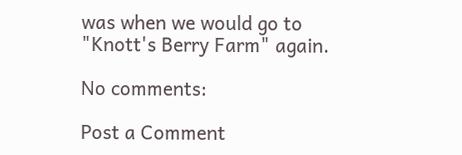was when we would go to "Knott's Berry Farm" again.

No comments:

Post a Comment